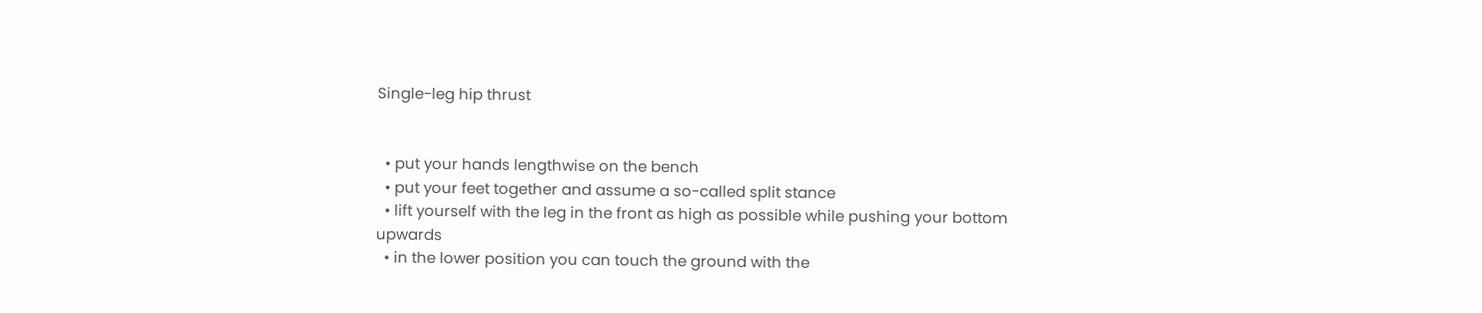Single-leg hip thrust


  • put your hands lengthwise on the bench
  • put your feet together and assume a so-called split stance
  • lift yourself with the leg in the front as high as possible while pushing your bottom upwards
  • in the lower position you can touch the ground with the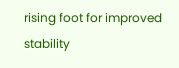rising foot for improved stability